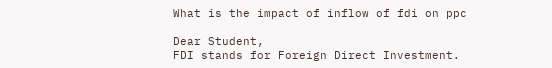What is the impact of inflow of fdi on ppc

Dear Student,
FDI stands for Foreign Direct Investment.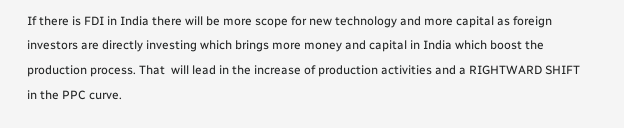If there is FDI in India there will be more scope for new technology and more capital as foreign investors are directly investing which brings more money and capital in India which boost the production process. That  will lead in the increase of production activities and a RIGHTWARD SHIFT in the PPC curve.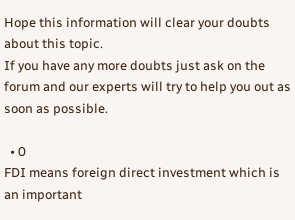Hope this information will clear your doubts about this topic.
If you have any more doubts just ask on the forum and our experts will try to help you out as soon as possible.

  • 0
FDI means foreign direct investment which is an important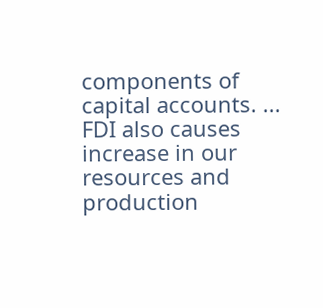components of capital accounts. ... FDI also causes increase in our resources and production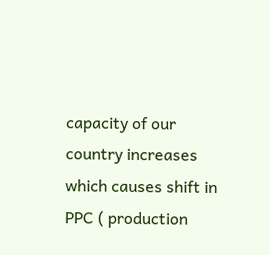capacity of our country increases which causes shift in PPC ( production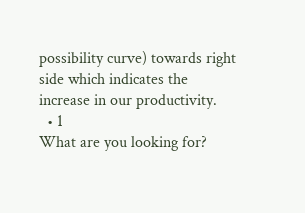possibility curve) towards right side which indicates the increase in our productivity.
  • 1
What are you looking for?